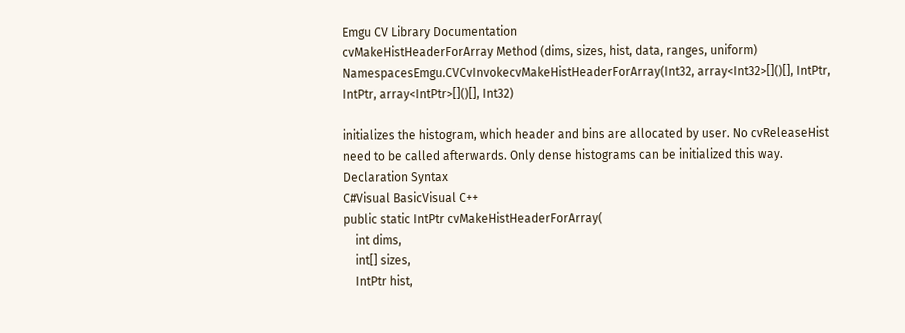Emgu CV Library Documentation
cvMakeHistHeaderForArray Method (dims, sizes, hist, data, ranges, uniform)
NamespacesEmgu.CVCvInvokecvMakeHistHeaderForArray(Int32, array<Int32>[]()[], IntPtr, IntPtr, array<IntPtr>[]()[], Int32)

initializes the histogram, which header and bins are allocated by user. No cvReleaseHist need to be called afterwards. Only dense histograms can be initialized this way.
Declaration Syntax
C#Visual BasicVisual C++
public static IntPtr cvMakeHistHeaderForArray(
    int dims,
    int[] sizes,
    IntPtr hist,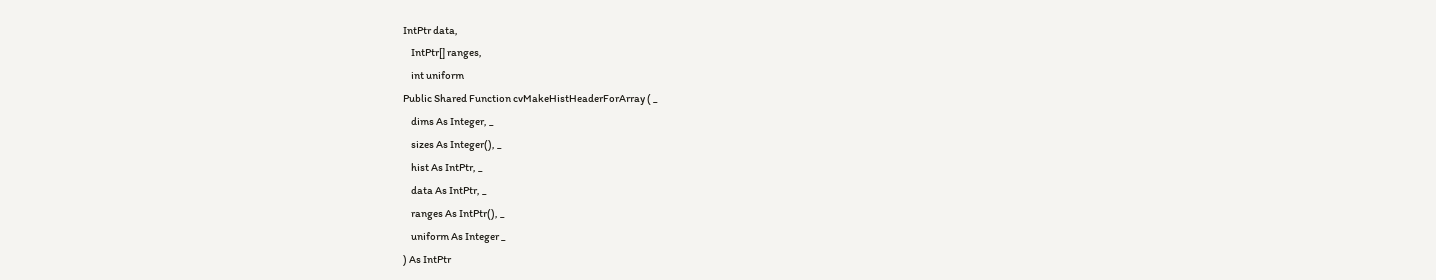IntPtr data,
    IntPtr[] ranges,
    int uniform
Public Shared Function cvMakeHistHeaderForArray ( _
    dims As Integer, _
    sizes As Integer(), _
    hist As IntPtr, _
    data As IntPtr, _
    ranges As IntPtr(), _
    uniform As Integer _
) As IntPtr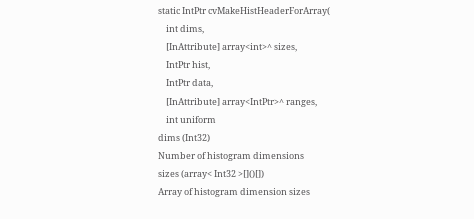static IntPtr cvMakeHistHeaderForArray(
    int dims,
    [InAttribute] array<int>^ sizes,
    IntPtr hist,
    IntPtr data,
    [InAttribute] array<IntPtr>^ ranges,
    int uniform
dims (Int32)
Number of histogram dimensions
sizes (array< Int32 >[]()[])
Array of histogram dimension sizes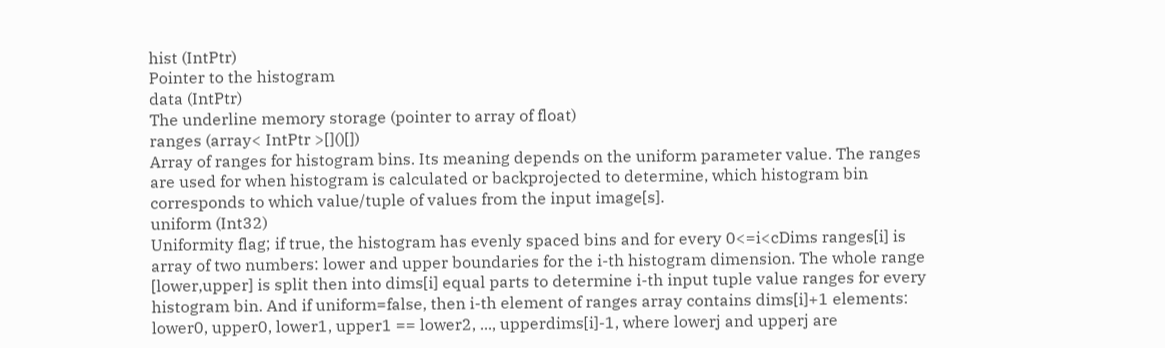hist (IntPtr)
Pointer to the histogram
data (IntPtr)
The underline memory storage (pointer to array of float)
ranges (array< IntPtr >[]()[])
Array of ranges for histogram bins. Its meaning depends on the uniform parameter value. The ranges are used for when histogram is calculated or backprojected to determine, which histogram bin corresponds to which value/tuple of values from the input image[s].
uniform (Int32)
Uniformity flag; if true, the histogram has evenly spaced bins and for every 0<=i<cDims ranges[i] is array of two numbers: lower and upper boundaries for the i-th histogram dimension. The whole range [lower,upper] is split then into dims[i] equal parts to determine i-th input tuple value ranges for every histogram bin. And if uniform=false, then i-th element of ranges array contains dims[i]+1 elements: lower0, upper0, lower1, upper1 == lower2, ..., upperdims[i]-1, where lowerj and upperj are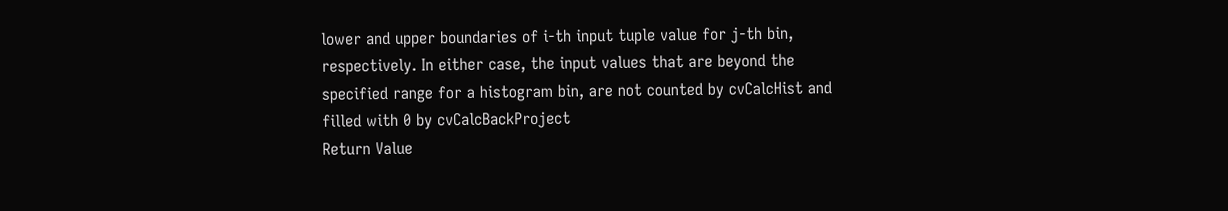lower and upper boundaries of i-th input tuple value for j-th bin, respectively. In either case, the input values that are beyond the specified range for a histogram bin, are not counted by cvCalcHist and filled with 0 by cvCalcBackProject
Return Value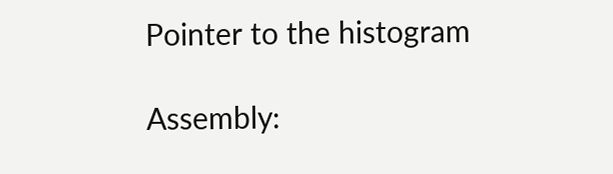Pointer to the histogram

Assembly: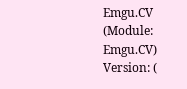Emgu.CV (Module: Emgu.CV) Version: (